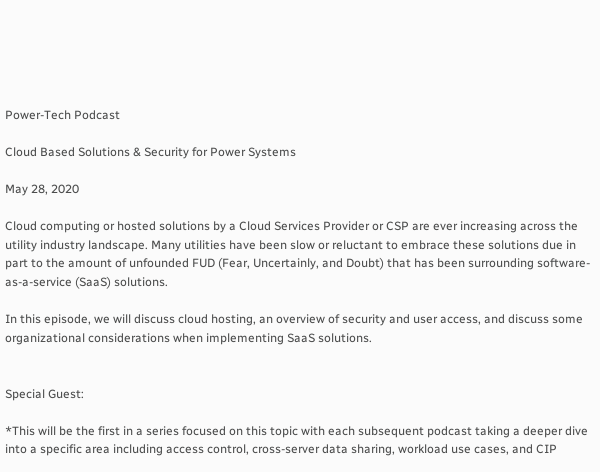Power-Tech Podcast

Cloud Based Solutions & Security for Power Systems

May 28, 2020

Cloud computing or hosted solutions by a Cloud Services Provider or CSP are ever increasing across the utility industry landscape. Many utilities have been slow or reluctant to embrace these solutions due in part to the amount of unfounded FUD (Fear, Uncertainly, and Doubt) that has been surrounding software-as-a-service (SaaS) solutions.

In this episode, we will discuss cloud hosting, an overview of security and user access, and discuss some organizational considerations when implementing SaaS solutions.


Special Guest:

*This will be the first in a series focused on this topic with each subsequent podcast taking a deeper dive into a specific area including access control, cross-server data sharing, workload use cases, and CIP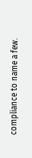compliance to name a few.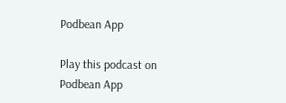Podbean App

Play this podcast on Podbean App